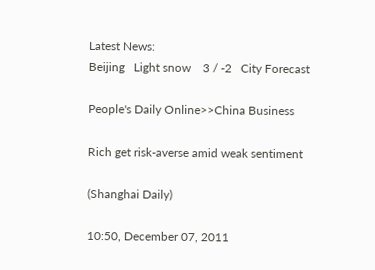Latest News:
Beijing   Light snow    3 / -2   City Forecast

People's Daily Online>>China Business

Rich get risk-averse amid weak sentiment

(Shanghai Daily)

10:50, December 07, 2011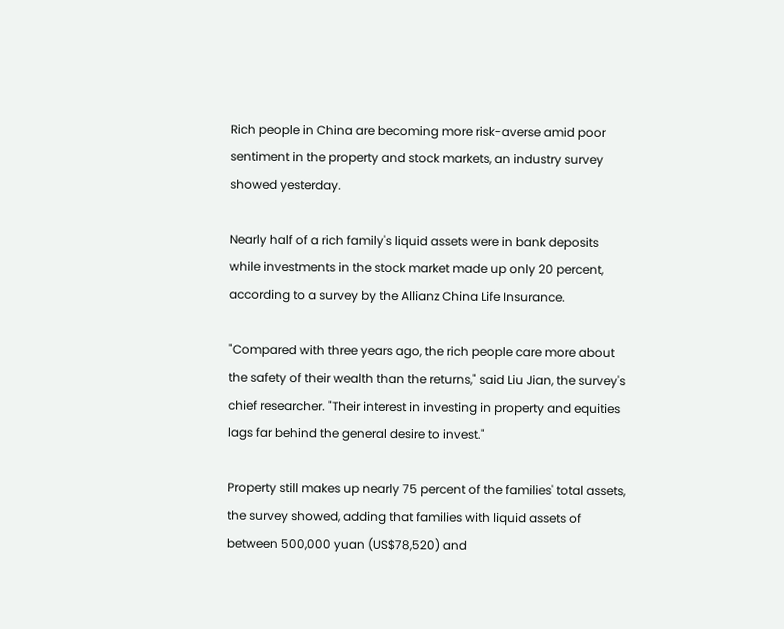Rich people in China are becoming more risk-averse amid poor sentiment in the property and stock markets, an industry survey showed yesterday.

Nearly half of a rich family's liquid assets were in bank deposits while investments in the stock market made up only 20 percent, according to a survey by the Allianz China Life Insurance.

"Compared with three years ago, the rich people care more about the safety of their wealth than the returns," said Liu Jian, the survey's chief researcher. "Their interest in investing in property and equities lags far behind the general desire to invest."

Property still makes up nearly 75 percent of the families' total assets, the survey showed, adding that families with liquid assets of between 500,000 yuan (US$78,520) and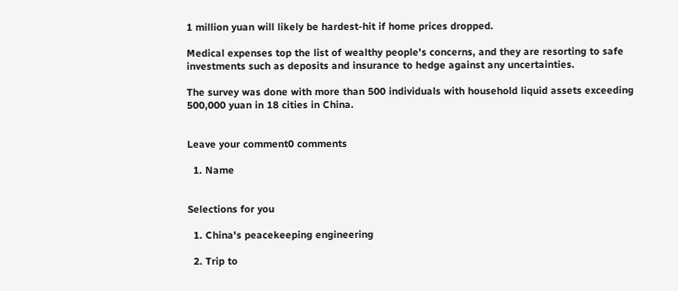1 million yuan will likely be hardest-hit if home prices dropped.

Medical expenses top the list of wealthy people's concerns, and they are resorting to safe investments such as deposits and insurance to hedge against any uncertainties.

The survey was done with more than 500 individuals with household liquid assets exceeding 500,000 yuan in 18 cities in China.


Leave your comment0 comments

  1. Name


Selections for you

  1. China's peacekeeping engineering

  2. Trip to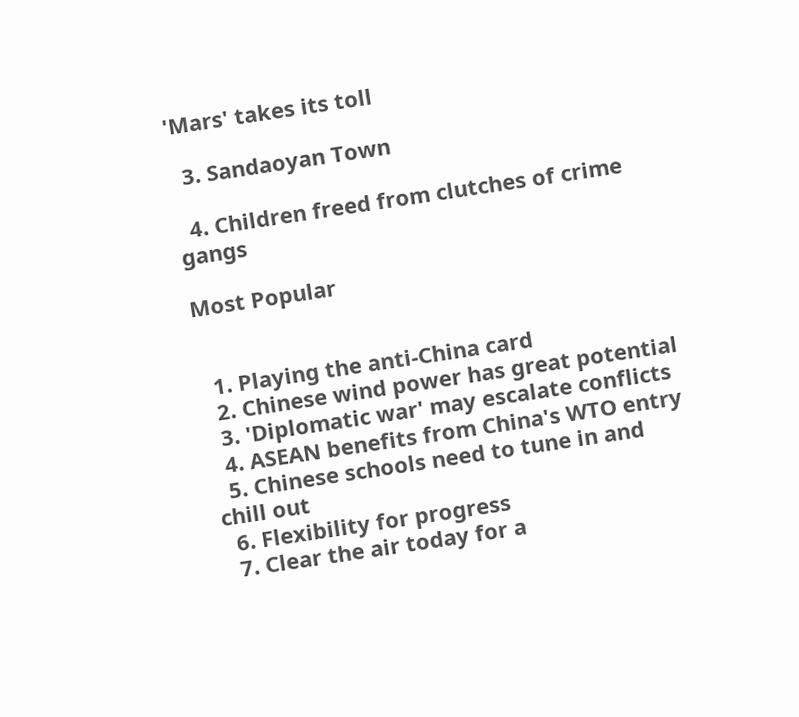'Mars' takes its toll

  3. Sandaoyan Town

  4. Children freed from clutches of crime gangs

Most Popular


  1. Playing the anti-China card
  2. Chinese wind power has great potential
  3. 'Diplomatic war' may escalate conflicts
  4. ASEAN benefits from China's WTO entry
  5. Chinese schools need to tune in and chill out
  6. Flexibility for progress
  7. Clear the air today for a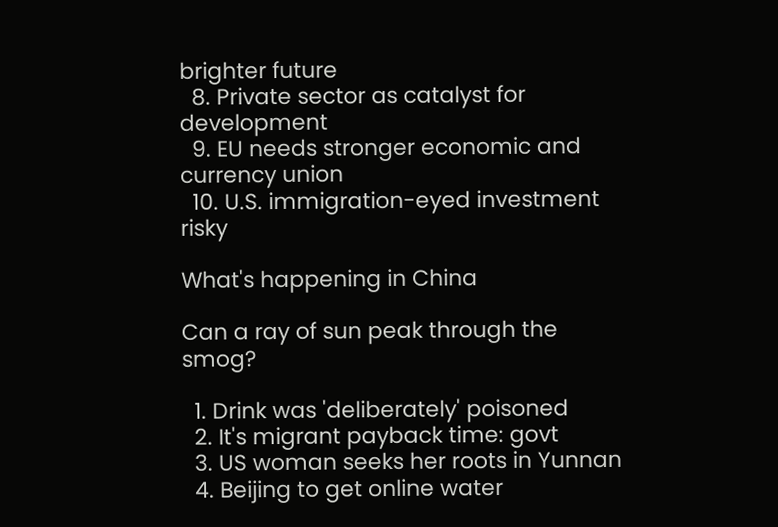brighter future
  8. Private sector as catalyst for development
  9. EU needs stronger economic and currency union
  10. U.S. immigration-eyed investment risky

What's happening in China

Can a ray of sun peak through the smog?

  1. Drink was 'deliberately' poisoned
  2. It's migrant payback time: govt
  3. US woman seeks her roots in Yunnan
  4. Beijing to get online water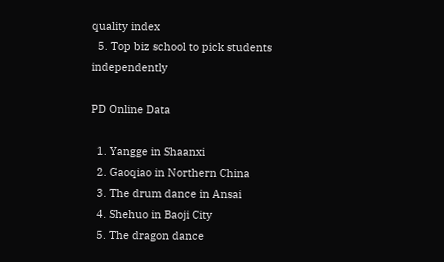quality index
  5. Top biz school to pick students independently

PD Online Data

  1. Yangge in Shaanxi
  2. Gaoqiao in Northern China
  3. The drum dance in Ansai
  4. Shehuo in Baoji City
  5. The dragon dance